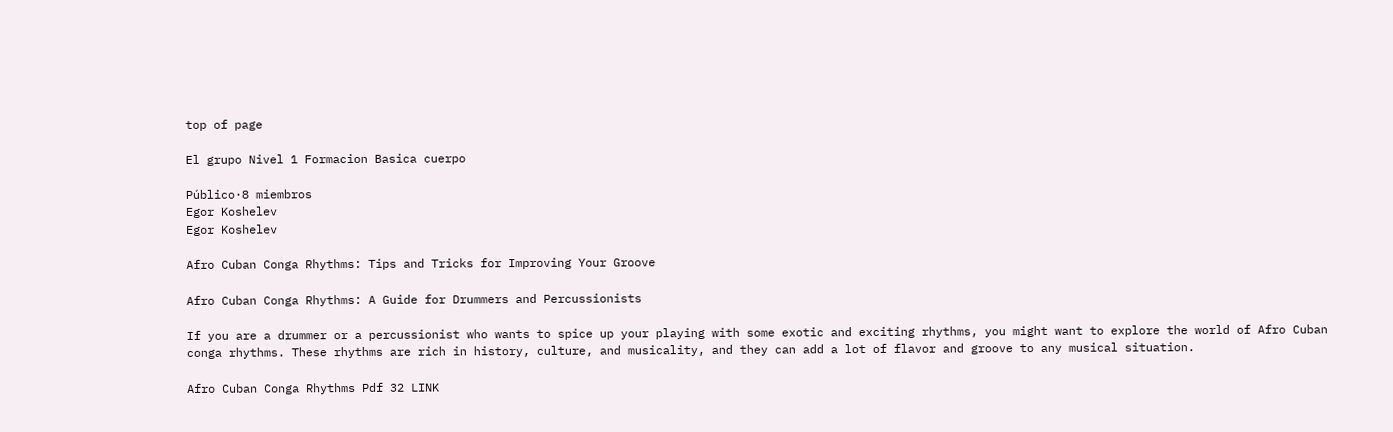top of page

El grupo Nivel 1 Formacion Basica cuerpo

Público·8 miembros
Egor Koshelev
Egor Koshelev

Afro Cuban Conga Rhythms: Tips and Tricks for Improving Your Groove

Afro Cuban Conga Rhythms: A Guide for Drummers and Percussionists

If you are a drummer or a percussionist who wants to spice up your playing with some exotic and exciting rhythms, you might want to explore the world of Afro Cuban conga rhythms. These rhythms are rich in history, culture, and musicality, and they can add a lot of flavor and groove to any musical situation.

Afro Cuban Conga Rhythms Pdf 32 LINK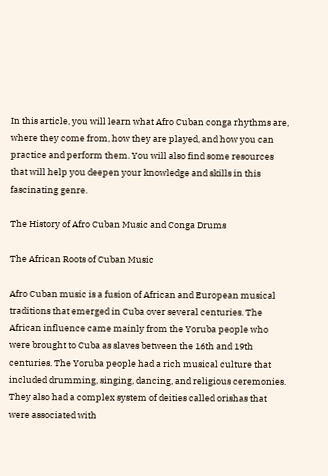In this article, you will learn what Afro Cuban conga rhythms are, where they come from, how they are played, and how you can practice and perform them. You will also find some resources that will help you deepen your knowledge and skills in this fascinating genre.

The History of Afro Cuban Music and Conga Drums

The African Roots of Cuban Music

Afro Cuban music is a fusion of African and European musical traditions that emerged in Cuba over several centuries. The African influence came mainly from the Yoruba people who were brought to Cuba as slaves between the 16th and 19th centuries. The Yoruba people had a rich musical culture that included drumming, singing, dancing, and religious ceremonies. They also had a complex system of deities called orishas that were associated with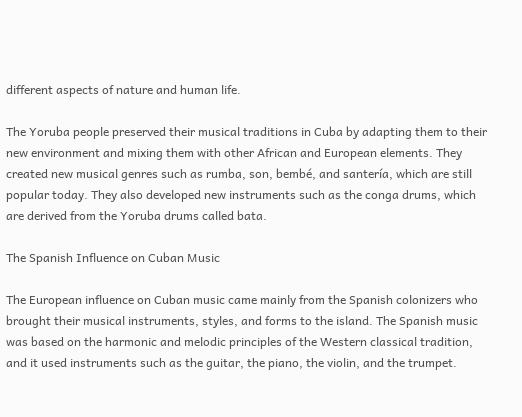different aspects of nature and human life.

The Yoruba people preserved their musical traditions in Cuba by adapting them to their new environment and mixing them with other African and European elements. They created new musical genres such as rumba, son, bembé, and santería, which are still popular today. They also developed new instruments such as the conga drums, which are derived from the Yoruba drums called bata.

The Spanish Influence on Cuban Music

The European influence on Cuban music came mainly from the Spanish colonizers who brought their musical instruments, styles, and forms to the island. The Spanish music was based on the harmonic and melodic principles of the Western classical tradition, and it used instruments such as the guitar, the piano, the violin, and the trumpet.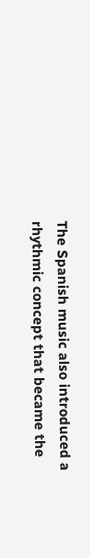The Spanish music also introduced a rhythmic concept that became the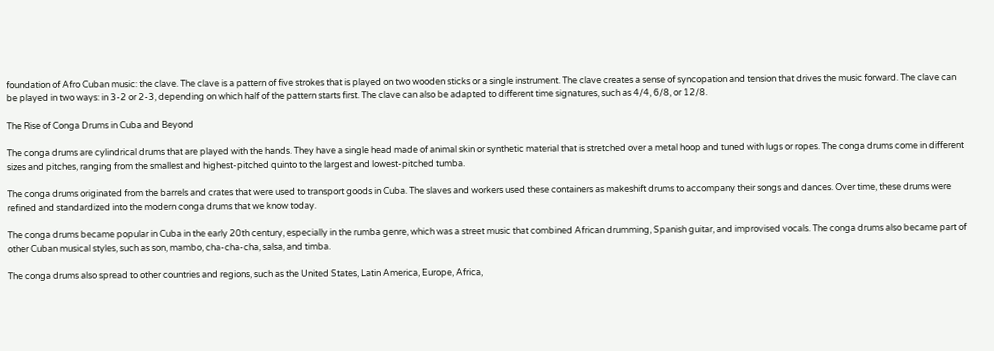foundation of Afro Cuban music: the clave. The clave is a pattern of five strokes that is played on two wooden sticks or a single instrument. The clave creates a sense of syncopation and tension that drives the music forward. The clave can be played in two ways: in 3-2 or 2-3, depending on which half of the pattern starts first. The clave can also be adapted to different time signatures, such as 4/4, 6/8, or 12/8.

The Rise of Conga Drums in Cuba and Beyond

The conga drums are cylindrical drums that are played with the hands. They have a single head made of animal skin or synthetic material that is stretched over a metal hoop and tuned with lugs or ropes. The conga drums come in different sizes and pitches, ranging from the smallest and highest-pitched quinto to the largest and lowest-pitched tumba.

The conga drums originated from the barrels and crates that were used to transport goods in Cuba. The slaves and workers used these containers as makeshift drums to accompany their songs and dances. Over time, these drums were refined and standardized into the modern conga drums that we know today.

The conga drums became popular in Cuba in the early 20th century, especially in the rumba genre, which was a street music that combined African drumming, Spanish guitar, and improvised vocals. The conga drums also became part of other Cuban musical styles, such as son, mambo, cha-cha-cha, salsa, and timba.

The conga drums also spread to other countries and regions, such as the United States, Latin America, Europe, Africa,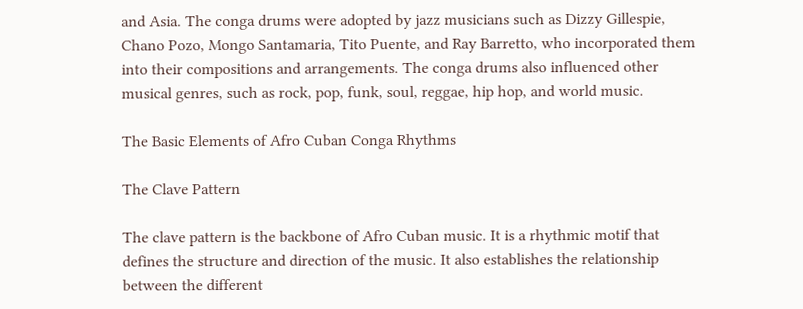and Asia. The conga drums were adopted by jazz musicians such as Dizzy Gillespie, Chano Pozo, Mongo Santamaria, Tito Puente, and Ray Barretto, who incorporated them into their compositions and arrangements. The conga drums also influenced other musical genres, such as rock, pop, funk, soul, reggae, hip hop, and world music.

The Basic Elements of Afro Cuban Conga Rhythms

The Clave Pattern

The clave pattern is the backbone of Afro Cuban music. It is a rhythmic motif that defines the structure and direction of the music. It also establishes the relationship between the different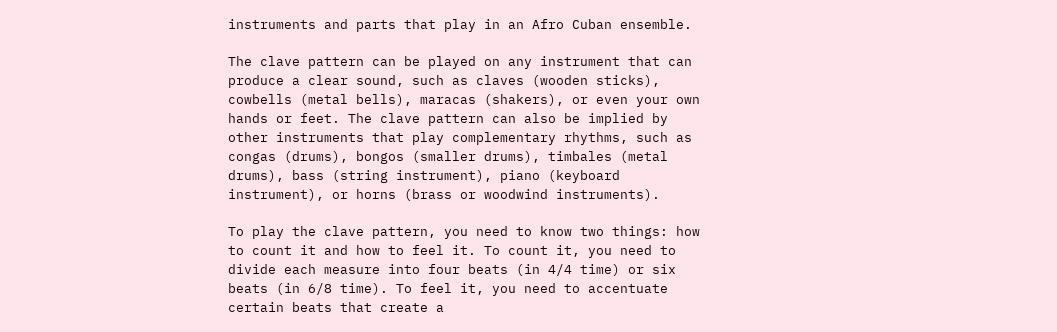instruments and parts that play in an Afro Cuban ensemble.

The clave pattern can be played on any instrument that can produce a clear sound, such as claves (wooden sticks), cowbells (metal bells), maracas (shakers), or even your own hands or feet. The clave pattern can also be implied by other instruments that play complementary rhythms, such as congas (drums), bongos (smaller drums), timbales (metal drums), bass (string instrument), piano (keyboard instrument), or horns (brass or woodwind instruments).

To play the clave pattern, you need to know two things: how to count it and how to feel it. To count it, you need to divide each measure into four beats (in 4/4 time) or six beats (in 6/8 time). To feel it, you need to accentuate certain beats that create a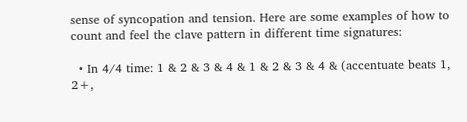sense of syncopation and tension. Here are some examples of how to count and feel the clave pattern in different time signatures:

  • In 4/4 time: 1 & 2 & 3 & 4 & 1 & 2 & 3 & 4 & (accentuate beats 1, 2+,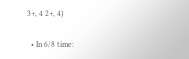3+, 4 2+, 4)

  • In 6/8 time: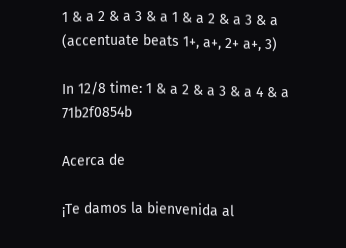1 & a 2 & a 3 & a 1 & a 2 & a 3 & a (accentuate beats 1+, a+, 2+ a+, 3)

In 12/8 time: 1 & a 2 & a 3 & a 4 & a 71b2f0854b

Acerca de

¡Te damos la bienvenida al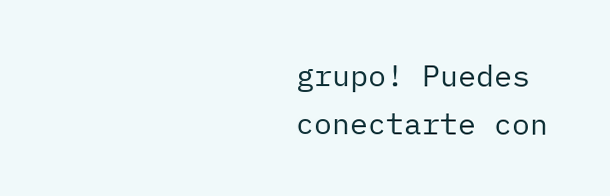grupo! Puedes conectarte con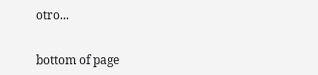otro...


bottom of page